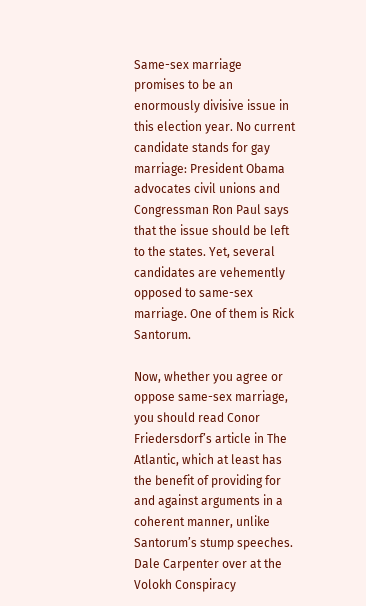Same-sex marriage promises to be an enormously divisive issue in this election year. No current candidate stands for gay marriage: President Obama advocates civil unions and Congressman Ron Paul says that the issue should be left to the states. Yet, several candidates are vehemently opposed to same-sex marriage. One of them is Rick Santorum.

Now, whether you agree or oppose same-sex marriage, you should read Conor Friedersdorf’s article in The Atlantic, which at least has the benefit of providing for and against arguments in a coherent manner, unlike Santorum’s stump speeches. Dale Carpenter over at the Volokh Conspiracy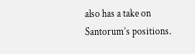also has a take on Santorum’s positions.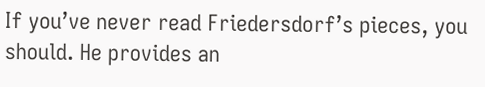If you’ve never read Friedersdorf’s pieces, you should. He provides an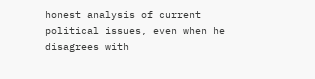honest analysis of current political issues, even when he disagrees with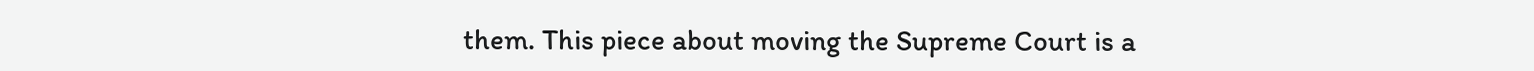them. This piece about moving the Supreme Court is a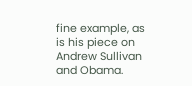fine example, as is his piece on Andrew Sullivan and Obama.